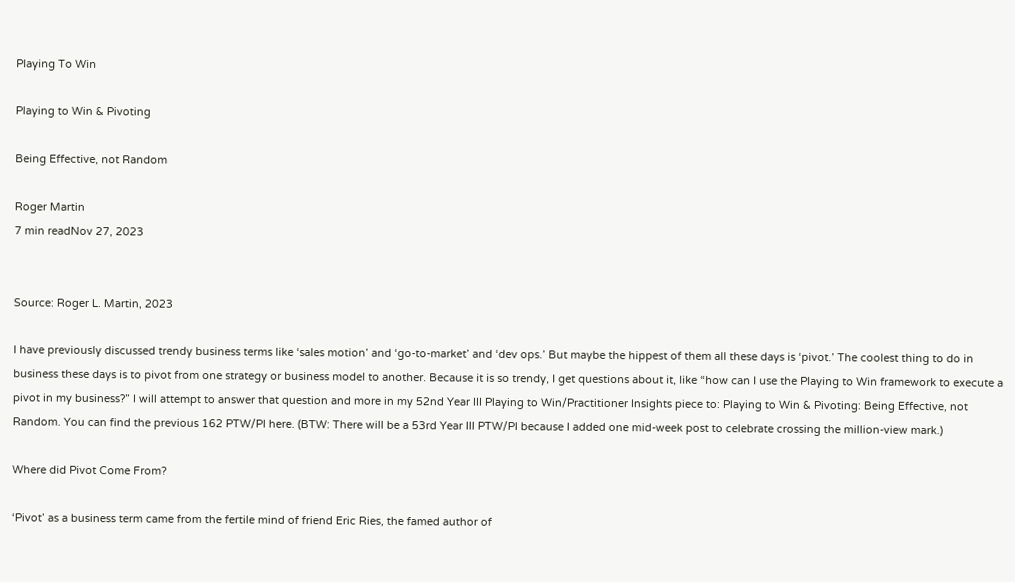Playing To Win

Playing to Win & Pivoting

Being Effective, not Random

Roger Martin
7 min readNov 27, 2023


Source: Roger L. Martin, 2023

I have previously discussed trendy business terms like ‘sales motion’ and ‘go-to-market’ and ‘dev ops.’ But maybe the hippest of them all these days is ‘pivot.’ The coolest thing to do in business these days is to pivot from one strategy or business model to another. Because it is so trendy, I get questions about it, like “how can I use the Playing to Win framework to execute a pivot in my business?” I will attempt to answer that question and more in my 52nd Year III Playing to Win/Practitioner Insights piece to: Playing to Win & Pivoting: Being Effective, not Random. You can find the previous 162 PTW/PI here. (BTW: There will be a 53rd Year III PTW/PI because I added one mid-week post to celebrate crossing the million-view mark.)

Where did Pivot Come From?

‘Pivot’ as a business term came from the fertile mind of friend Eric Ries, the famed author of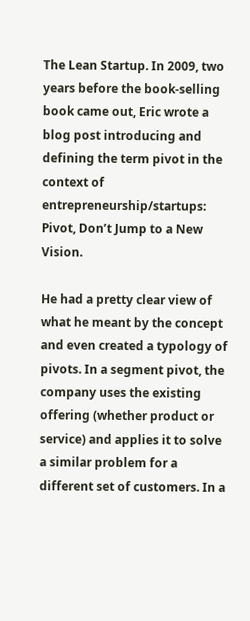The Lean Startup. In 2009, two years before the book-selling book came out, Eric wrote a blog post introducing and defining the term pivot in the context of entrepreneurship/startups: Pivot, Don’t Jump to a New Vision.

He had a pretty clear view of what he meant by the concept and even created a typology of pivots. In a segment pivot, the company uses the existing offering (whether product or service) and applies it to solve a similar problem for a different set of customers. In a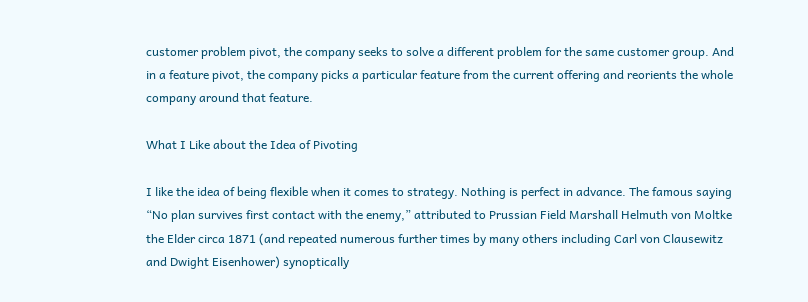customer problem pivot, the company seeks to solve a different problem for the same customer group. And in a feature pivot, the company picks a particular feature from the current offering and reorients the whole company around that feature.

What I Like about the Idea of Pivoting

I like the idea of being flexible when it comes to strategy. Nothing is perfect in advance. The famous saying “No plan survives first contact with the enemy,” attributed to Prussian Field Marshall Helmuth von Moltke the Elder circa 1871 (and repeated numerous further times by many others including Carl von Clausewitz and Dwight Eisenhower) synoptically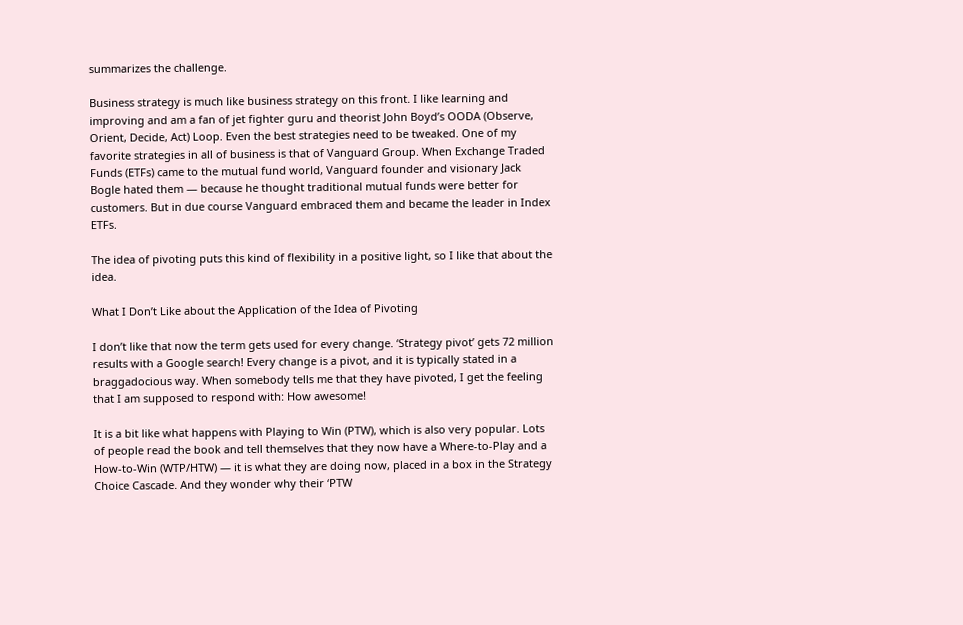summarizes the challenge.

Business strategy is much like business strategy on this front. I like learning and improving and am a fan of jet fighter guru and theorist John Boyd’s OODA (Observe, Orient, Decide, Act) Loop. Even the best strategies need to be tweaked. One of my favorite strategies in all of business is that of Vanguard Group. When Exchange Traded Funds (ETFs) came to the mutual fund world, Vanguard founder and visionary Jack Bogle hated them — because he thought traditional mutual funds were better for customers. But in due course Vanguard embraced them and became the leader in Index ETFs.

The idea of pivoting puts this kind of flexibility in a positive light, so I like that about the idea.

What I Don’t Like about the Application of the Idea of Pivoting

I don’t like that now the term gets used for every change. ‘Strategy pivot’ gets 72 million results with a Google search! Every change is a pivot, and it is typically stated in a braggadocious way. When somebody tells me that they have pivoted, I get the feeling that I am supposed to respond with: How awesome!

It is a bit like what happens with Playing to Win (PTW), which is also very popular. Lots of people read the book and tell themselves that they now have a Where-to-Play and a How-to-Win (WTP/HTW) — it is what they are doing now, placed in a box in the Strategy Choice Cascade. And they wonder why their ‘PTW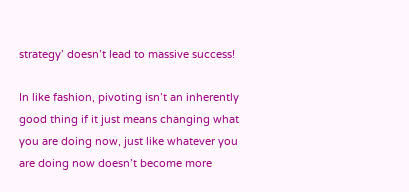strategy’ doesn’t lead to massive success!

In like fashion, pivoting isn’t an inherently good thing if it just means changing what you are doing now, just like whatever you are doing now doesn’t become more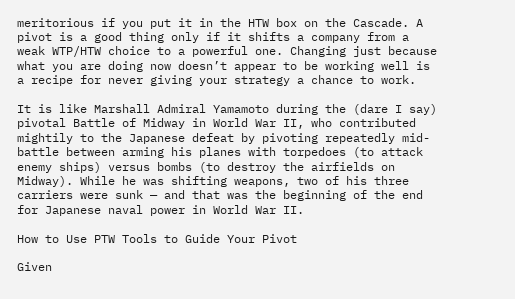meritorious if you put it in the HTW box on the Cascade. A pivot is a good thing only if it shifts a company from a weak WTP/HTW choice to a powerful one. Changing just because what you are doing now doesn’t appear to be working well is a recipe for never giving your strategy a chance to work.

It is like Marshall Admiral Yamamoto during the (dare I say) pivotal Battle of Midway in World War II, who contributed mightily to the Japanese defeat by pivoting repeatedly mid-battle between arming his planes with torpedoes (to attack enemy ships) versus bombs (to destroy the airfields on Midway). While he was shifting weapons, two of his three carriers were sunk — and that was the beginning of the end for Japanese naval power in World War II.

How to Use PTW Tools to Guide Your Pivot

Given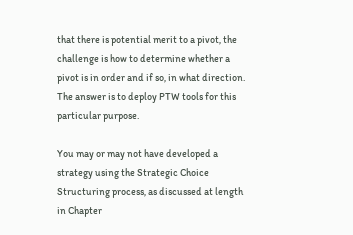that there is potential merit to a pivot, the challenge is how to determine whether a pivot is in order and if so, in what direction. The answer is to deploy PTW tools for this particular purpose.

You may or may not have developed a strategy using the Strategic Choice Structuring process, as discussed at length in Chapter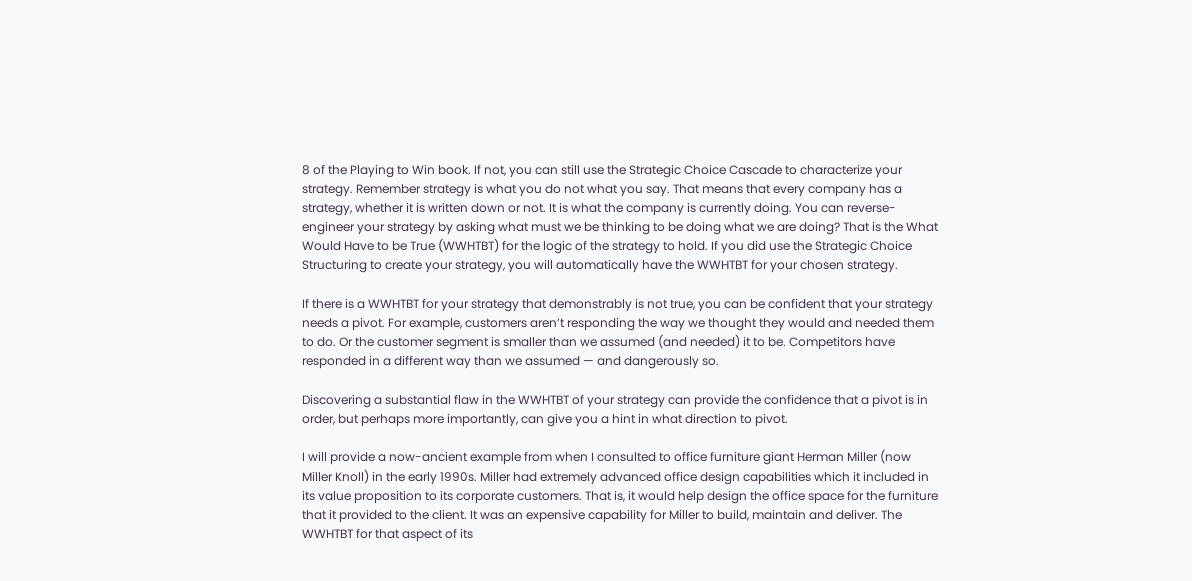8 of the Playing to Win book. If not, you can still use the Strategic Choice Cascade to characterize your strategy. Remember strategy is what you do not what you say. That means that every company has a strategy, whether it is written down or not. It is what the company is currently doing. You can reverse-engineer your strategy by asking what must we be thinking to be doing what we are doing? That is the What Would Have to be True (WWHTBT) for the logic of the strategy to hold. If you did use the Strategic Choice Structuring to create your strategy, you will automatically have the WWHTBT for your chosen strategy.

If there is a WWHTBT for your strategy that demonstrably is not true, you can be confident that your strategy needs a pivot. For example, customers aren’t responding the way we thought they would and needed them to do. Or the customer segment is smaller than we assumed (and needed) it to be. Competitors have responded in a different way than we assumed — and dangerously so.

Discovering a substantial flaw in the WWHTBT of your strategy can provide the confidence that a pivot is in order, but perhaps more importantly, can give you a hint in what direction to pivot.

I will provide a now-ancient example from when I consulted to office furniture giant Herman Miller (now Miller Knoll) in the early 1990s. Miller had extremely advanced office design capabilities which it included in its value proposition to its corporate customers. That is, it would help design the office space for the furniture that it provided to the client. It was an expensive capability for Miller to build, maintain and deliver. The WWHTBT for that aspect of its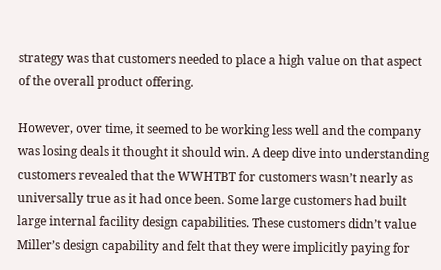strategy was that customers needed to place a high value on that aspect of the overall product offering.

However, over time, it seemed to be working less well and the company was losing deals it thought it should win. A deep dive into understanding customers revealed that the WWHTBT for customers wasn’t nearly as universally true as it had once been. Some large customers had built large internal facility design capabilities. These customers didn’t value Miller’s design capability and felt that they were implicitly paying for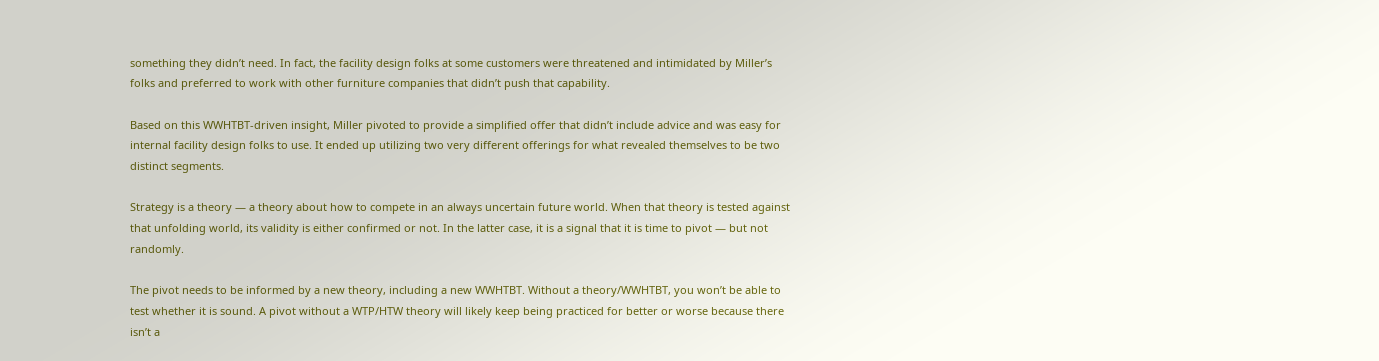something they didn’t need. In fact, the facility design folks at some customers were threatened and intimidated by Miller’s folks and preferred to work with other furniture companies that didn’t push that capability.

Based on this WWHTBT-driven insight, Miller pivoted to provide a simplified offer that didn’t include advice and was easy for internal facility design folks to use. It ended up utilizing two very different offerings for what revealed themselves to be two distinct segments.

Strategy is a theory — a theory about how to compete in an always uncertain future world. When that theory is tested against that unfolding world, its validity is either confirmed or not. In the latter case, it is a signal that it is time to pivot — but not randomly.

The pivot needs to be informed by a new theory, including a new WWHTBT. Without a theory/WWHTBT, you won’t be able to test whether it is sound. A pivot without a WTP/HTW theory will likely keep being practiced for better or worse because there isn’t a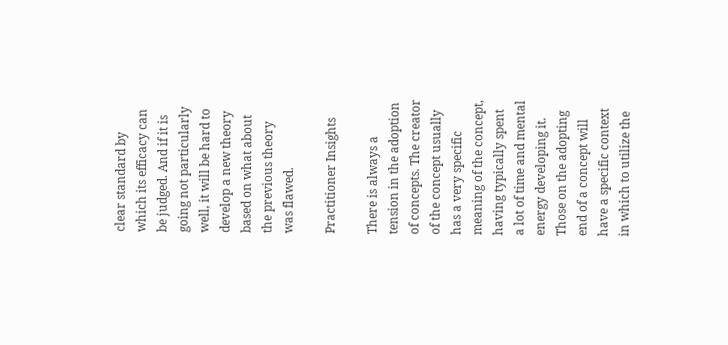clear standard by which its efficacy can be judged. And if it is going not particularly well, it will be hard to develop a new theory based on what about the previous theory was flawed.

Practitioner Insights

There is always a tension in the adoption of concepts. The creator of the concept usually has a very specific meaning of the concept, having typically spent a lot of time and mental energy developing it. Those on the adopting end of a concept will have a specific context in which to utilize the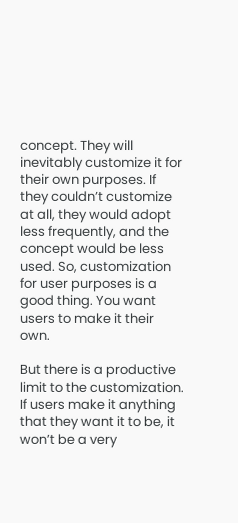concept. They will inevitably customize it for their own purposes. If they couldn’t customize at all, they would adopt less frequently, and the concept would be less used. So, customization for user purposes is a good thing. You want users to make it their own.

But there is a productive limit to the customization. If users make it anything that they want it to be, it won’t be a very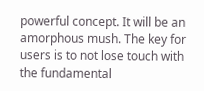powerful concept. It will be an amorphous mush. The key for users is to not lose touch with the fundamental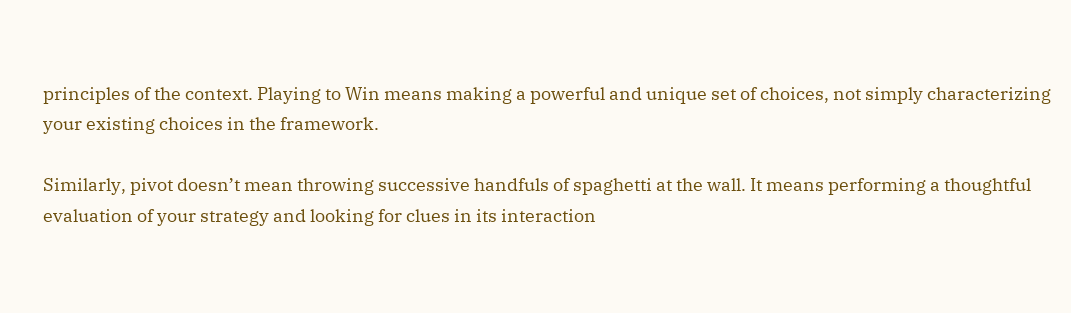principles of the context. Playing to Win means making a powerful and unique set of choices, not simply characterizing your existing choices in the framework.

Similarly, pivot doesn’t mean throwing successive handfuls of spaghetti at the wall. It means performing a thoughtful evaluation of your strategy and looking for clues in its interaction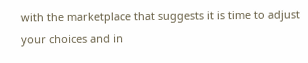with the marketplace that suggests it is time to adjust your choices and in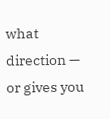what direction — or gives you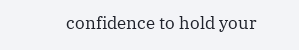confidence to hold your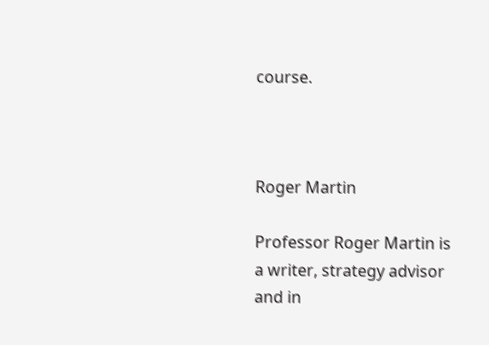course.



Roger Martin

Professor Roger Martin is a writer, strategy advisor and in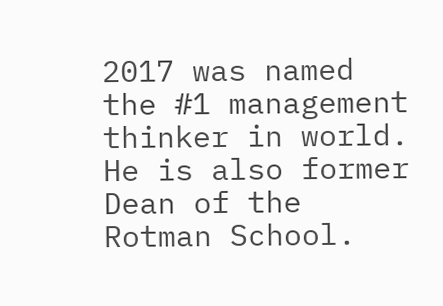2017 was named the #1 management thinker in world. He is also former Dean of the Rotman School.